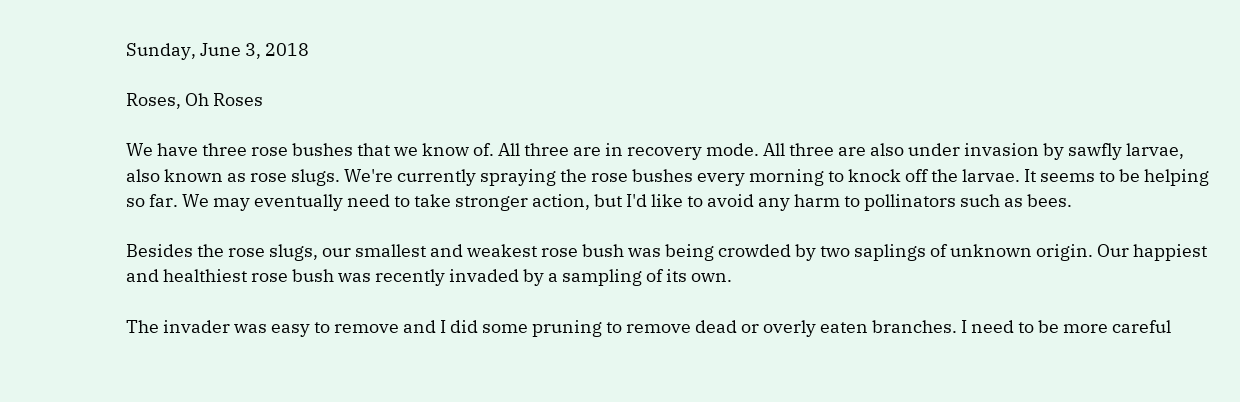Sunday, June 3, 2018

Roses, Oh Roses

We have three rose bushes that we know of. All three are in recovery mode. All three are also under invasion by sawfly larvae, also known as rose slugs. We're currently spraying the rose bushes every morning to knock off the larvae. It seems to be helping so far. We may eventually need to take stronger action, but I'd like to avoid any harm to pollinators such as bees.

Besides the rose slugs, our smallest and weakest rose bush was being crowded by two saplings of unknown origin. Our happiest and healthiest rose bush was recently invaded by a sampling of its own.

The invader was easy to remove and I did some pruning to remove dead or overly eaten branches. I need to be more careful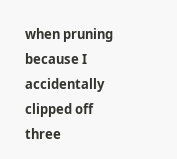when pruning because I accidentally clipped off three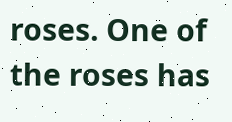roses. One of the roses has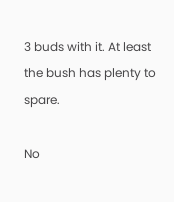3 buds with it. At least the bush has plenty to spare.

No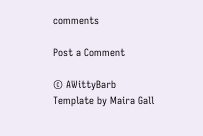comments

Post a Comment

© AWittyBarb
Template by Maira Gall